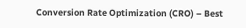Conversion Rate Optimization (CRO) – Best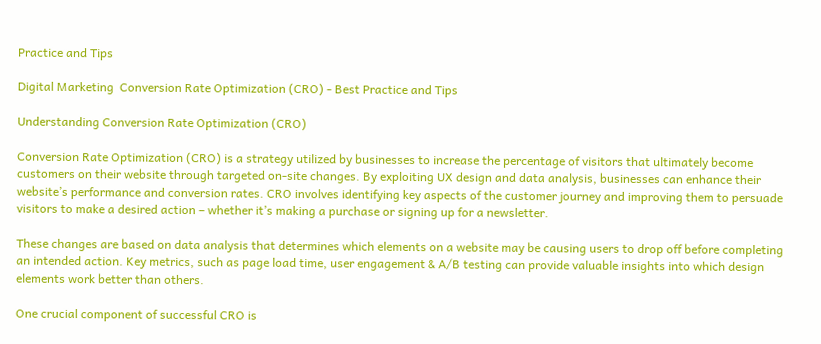Practice and Tips

Digital Marketing  Conversion Rate Optimization (CRO) - Best Practice and Tips

Understanding Conversion Rate Optimization (CRO)

Conversion Rate Optimization (CRO) is a strategy utilized by businesses to increase the percentage of visitors that ultimately become customers on their website through targeted on-site changes. By exploiting UX design and data analysis, businesses can enhance their website’s performance and conversion rates. CRO involves identifying key aspects of the customer journey and improving them to persuade visitors to make a desired action – whether it’s making a purchase or signing up for a newsletter.

These changes are based on data analysis that determines which elements on a website may be causing users to drop off before completing an intended action. Key metrics, such as page load time, user engagement & A/B testing can provide valuable insights into which design elements work better than others.

One crucial component of successful CRO is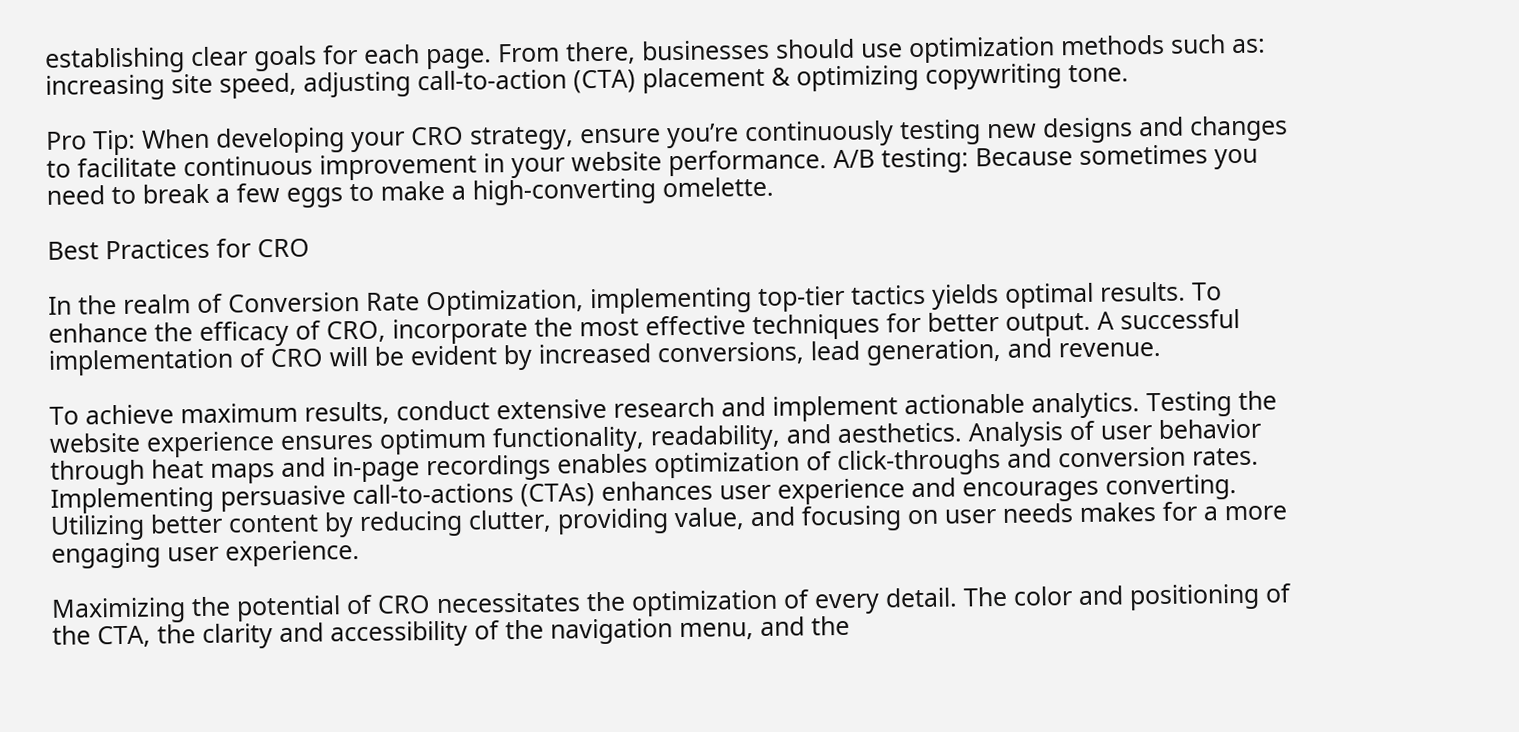establishing clear goals for each page. From there, businesses should use optimization methods such as: increasing site speed, adjusting call-to-action (CTA) placement & optimizing copywriting tone.

Pro Tip: When developing your CRO strategy, ensure you’re continuously testing new designs and changes to facilitate continuous improvement in your website performance. A/B testing: Because sometimes you need to break a few eggs to make a high-converting omelette.

Best Practices for CRO

In the realm of Conversion Rate Optimization, implementing top-tier tactics yields optimal results. To enhance the efficacy of CRO, incorporate the most effective techniques for better output. A successful implementation of CRO will be evident by increased conversions, lead generation, and revenue.

To achieve maximum results, conduct extensive research and implement actionable analytics. Testing the website experience ensures optimum functionality, readability, and aesthetics. Analysis of user behavior through heat maps and in-page recordings enables optimization of click-throughs and conversion rates. Implementing persuasive call-to-actions (CTAs) enhances user experience and encourages converting. Utilizing better content by reducing clutter, providing value, and focusing on user needs makes for a more engaging user experience.

Maximizing the potential of CRO necessitates the optimization of every detail. The color and positioning of the CTA, the clarity and accessibility of the navigation menu, and the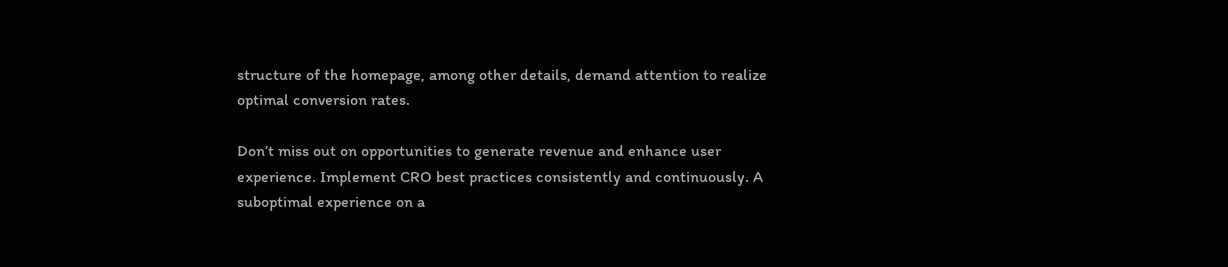structure of the homepage, among other details, demand attention to realize optimal conversion rates.

Don’t miss out on opportunities to generate revenue and enhance user experience. Implement CRO best practices consistently and continuously. A suboptimal experience on a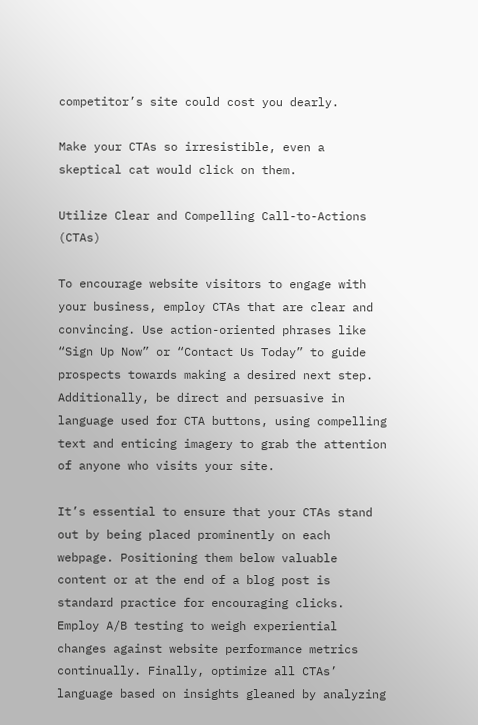competitor’s site could cost you dearly.

Make your CTAs so irresistible, even a skeptical cat would click on them.

Utilize Clear and Compelling Call-to-Actions (CTAs)

To encourage website visitors to engage with your business, employ CTAs that are clear and convincing. Use action-oriented phrases like “Sign Up Now” or “Contact Us Today” to guide prospects towards making a desired next step. Additionally, be direct and persuasive in language used for CTA buttons, using compelling text and enticing imagery to grab the attention of anyone who visits your site.

It’s essential to ensure that your CTAs stand out by being placed prominently on each webpage. Positioning them below valuable content or at the end of a blog post is standard practice for encouraging clicks. Employ A/B testing to weigh experiential changes against website performance metrics continually. Finally, optimize all CTAs’ language based on insights gleaned by analyzing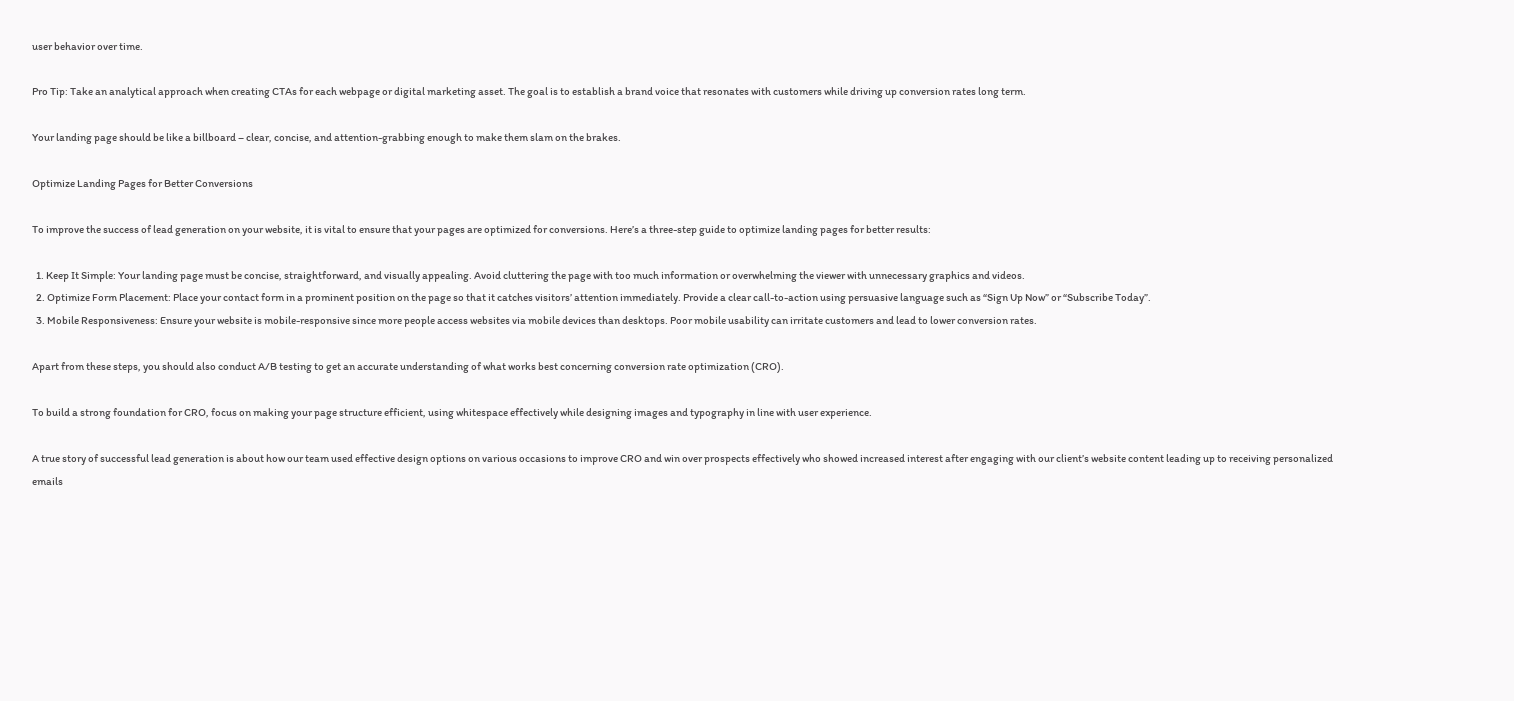user behavior over time.

Pro Tip: Take an analytical approach when creating CTAs for each webpage or digital marketing asset. The goal is to establish a brand voice that resonates with customers while driving up conversion rates long term.

Your landing page should be like a billboard – clear, concise, and attention-grabbing enough to make them slam on the brakes.

Optimize Landing Pages for Better Conversions

To improve the success of lead generation on your website, it is vital to ensure that your pages are optimized for conversions. Here’s a three-step guide to optimize landing pages for better results:

  1. Keep It Simple: Your landing page must be concise, straightforward, and visually appealing. Avoid cluttering the page with too much information or overwhelming the viewer with unnecessary graphics and videos.
  2. Optimize Form Placement: Place your contact form in a prominent position on the page so that it catches visitors’ attention immediately. Provide a clear call-to-action using persuasive language such as “Sign Up Now” or “Subscribe Today”.
  3. Mobile Responsiveness: Ensure your website is mobile-responsive since more people access websites via mobile devices than desktops. Poor mobile usability can irritate customers and lead to lower conversion rates.

Apart from these steps, you should also conduct A/B testing to get an accurate understanding of what works best concerning conversion rate optimization (CRO).

To build a strong foundation for CRO, focus on making your page structure efficient, using whitespace effectively while designing images and typography in line with user experience.

A true story of successful lead generation is about how our team used effective design options on various occasions to improve CRO and win over prospects effectively who showed increased interest after engaging with our client’s website content leading up to receiving personalized emails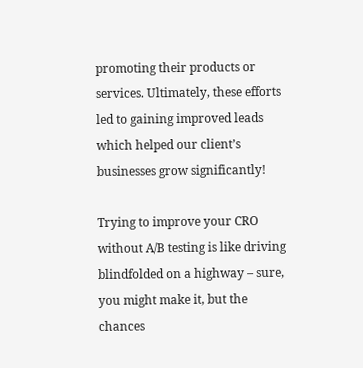promoting their products or services. Ultimately, these efforts led to gaining improved leads which helped our client’s businesses grow significantly!

Trying to improve your CRO without A/B testing is like driving blindfolded on a highway – sure, you might make it, but the chances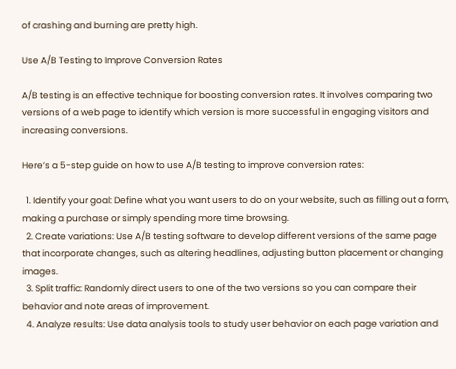of crashing and burning are pretty high.

Use A/B Testing to Improve Conversion Rates

A/B testing is an effective technique for boosting conversion rates. It involves comparing two versions of a web page to identify which version is more successful in engaging visitors and increasing conversions.

Here’s a 5-step guide on how to use A/B testing to improve conversion rates:

  1. Identify your goal: Define what you want users to do on your website, such as filling out a form, making a purchase or simply spending more time browsing.
  2. Create variations: Use A/B testing software to develop different versions of the same page that incorporate changes, such as altering headlines, adjusting button placement or changing images.
  3. Split traffic: Randomly direct users to one of the two versions so you can compare their behavior and note areas of improvement.
  4. Analyze results: Use data analysis tools to study user behavior on each page variation and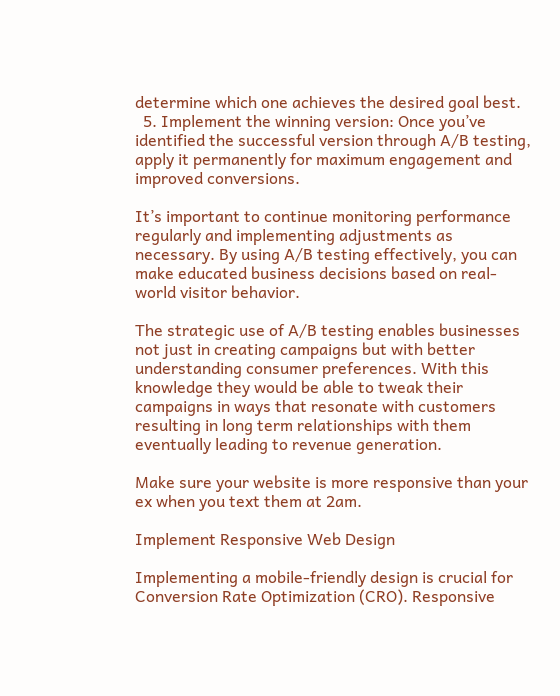determine which one achieves the desired goal best.
  5. Implement the winning version: Once you’ve identified the successful version through A/B testing, apply it permanently for maximum engagement and improved conversions.

It’s important to continue monitoring performance regularly and implementing adjustments as necessary. By using A/B testing effectively, you can make educated business decisions based on real-world visitor behavior.

The strategic use of A/B testing enables businesses not just in creating campaigns but with better understanding consumer preferences. With this knowledge they would be able to tweak their campaigns in ways that resonate with customers resulting in long term relationships with them eventually leading to revenue generation.

Make sure your website is more responsive than your ex when you text them at 2am.

Implement Responsive Web Design

Implementing a mobile-friendly design is crucial for Conversion Rate Optimization (CRO). Responsive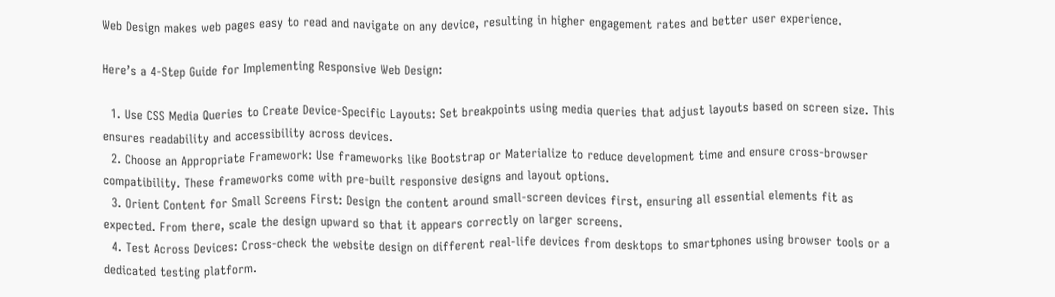Web Design makes web pages easy to read and navigate on any device, resulting in higher engagement rates and better user experience.

Here’s a 4-Step Guide for Implementing Responsive Web Design:

  1. Use CSS Media Queries to Create Device-Specific Layouts: Set breakpoints using media queries that adjust layouts based on screen size. This ensures readability and accessibility across devices.
  2. Choose an Appropriate Framework: Use frameworks like Bootstrap or Materialize to reduce development time and ensure cross-browser compatibility. These frameworks come with pre-built responsive designs and layout options.
  3. Orient Content for Small Screens First: Design the content around small-screen devices first, ensuring all essential elements fit as expected. From there, scale the design upward so that it appears correctly on larger screens.
  4. Test Across Devices: Cross-check the website design on different real-life devices from desktops to smartphones using browser tools or a dedicated testing platform.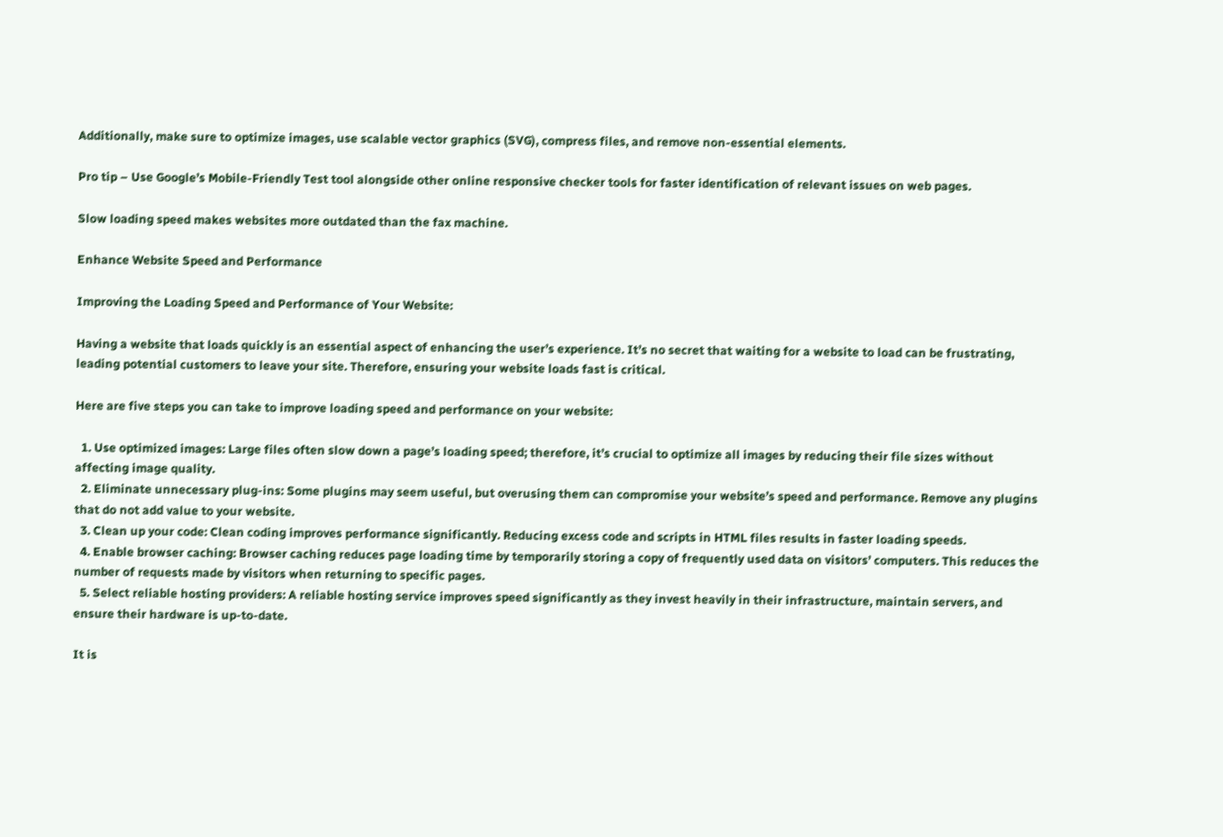Additionally, make sure to optimize images, use scalable vector graphics (SVG), compress files, and remove non-essential elements.

Pro tip – Use Google’s Mobile-Friendly Test tool alongside other online responsive checker tools for faster identification of relevant issues on web pages.

Slow loading speed makes websites more outdated than the fax machine.

Enhance Website Speed and Performance

Improving the Loading Speed and Performance of Your Website:

Having a website that loads quickly is an essential aspect of enhancing the user’s experience. It’s no secret that waiting for a website to load can be frustrating, leading potential customers to leave your site. Therefore, ensuring your website loads fast is critical.

Here are five steps you can take to improve loading speed and performance on your website:

  1. Use optimized images: Large files often slow down a page’s loading speed; therefore, it’s crucial to optimize all images by reducing their file sizes without affecting image quality.
  2. Eliminate unnecessary plug-ins: Some plugins may seem useful, but overusing them can compromise your website’s speed and performance. Remove any plugins that do not add value to your website.
  3. Clean up your code: Clean coding improves performance significantly. Reducing excess code and scripts in HTML files results in faster loading speeds.
  4. Enable browser caching: Browser caching reduces page loading time by temporarily storing a copy of frequently used data on visitors’ computers. This reduces the number of requests made by visitors when returning to specific pages.
  5. Select reliable hosting providers: A reliable hosting service improves speed significantly as they invest heavily in their infrastructure, maintain servers, and ensure their hardware is up-to-date.

It is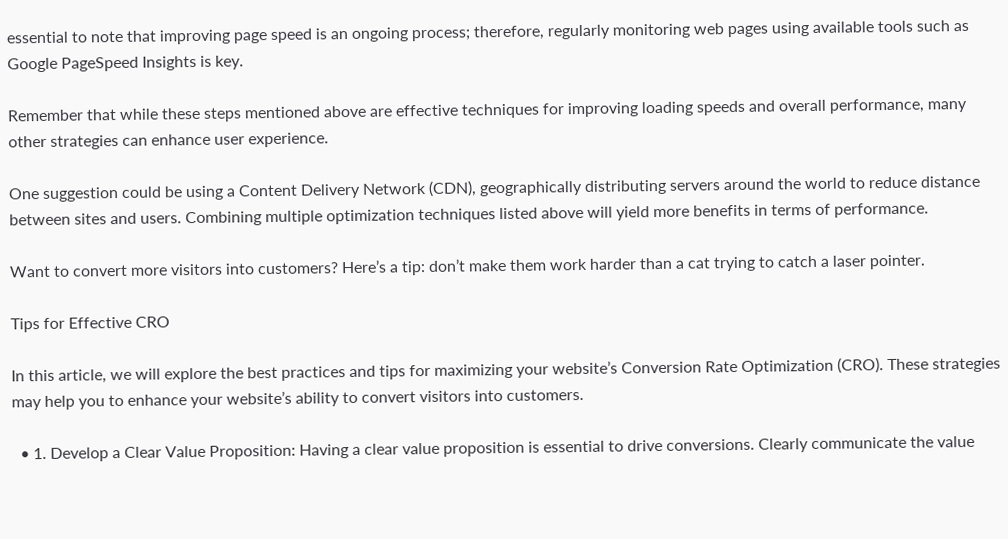essential to note that improving page speed is an ongoing process; therefore, regularly monitoring web pages using available tools such as Google PageSpeed Insights is key.

Remember that while these steps mentioned above are effective techniques for improving loading speeds and overall performance, many other strategies can enhance user experience.

One suggestion could be using a Content Delivery Network (CDN), geographically distributing servers around the world to reduce distance between sites and users. Combining multiple optimization techniques listed above will yield more benefits in terms of performance.

Want to convert more visitors into customers? Here’s a tip: don’t make them work harder than a cat trying to catch a laser pointer.

Tips for Effective CRO

In this article, we will explore the best practices and tips for maximizing your website’s Conversion Rate Optimization (CRO). These strategies may help you to enhance your website’s ability to convert visitors into customers.

  • 1. Develop a Clear Value Proposition: Having a clear value proposition is essential to drive conversions. Clearly communicate the value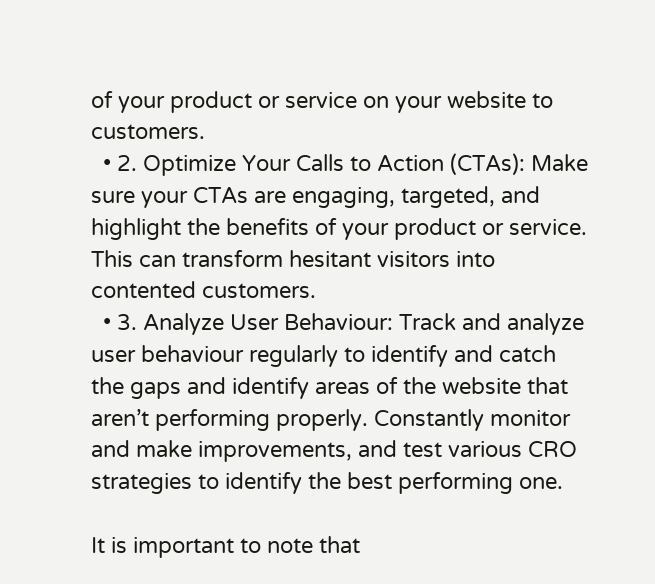of your product or service on your website to customers.
  • 2. Optimize Your Calls to Action (CTAs): Make sure your CTAs are engaging, targeted, and highlight the benefits of your product or service. This can transform hesitant visitors into contented customers.
  • 3. Analyze User Behaviour: Track and analyze user behaviour regularly to identify and catch the gaps and identify areas of the website that aren’t performing properly. Constantly monitor and make improvements, and test various CRO strategies to identify the best performing one.

It is important to note that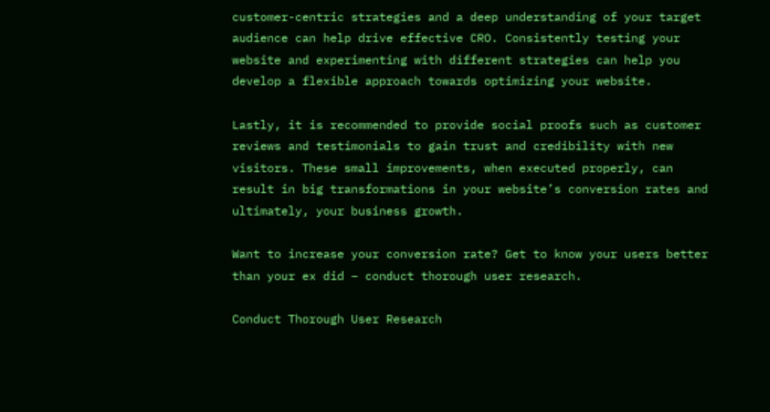customer-centric strategies and a deep understanding of your target audience can help drive effective CRO. Consistently testing your website and experimenting with different strategies can help you develop a flexible approach towards optimizing your website.

Lastly, it is recommended to provide social proofs such as customer reviews and testimonials to gain trust and credibility with new visitors. These small improvements, when executed properly, can result in big transformations in your website’s conversion rates and ultimately, your business growth.

Want to increase your conversion rate? Get to know your users better than your ex did – conduct thorough user research.

Conduct Thorough User Research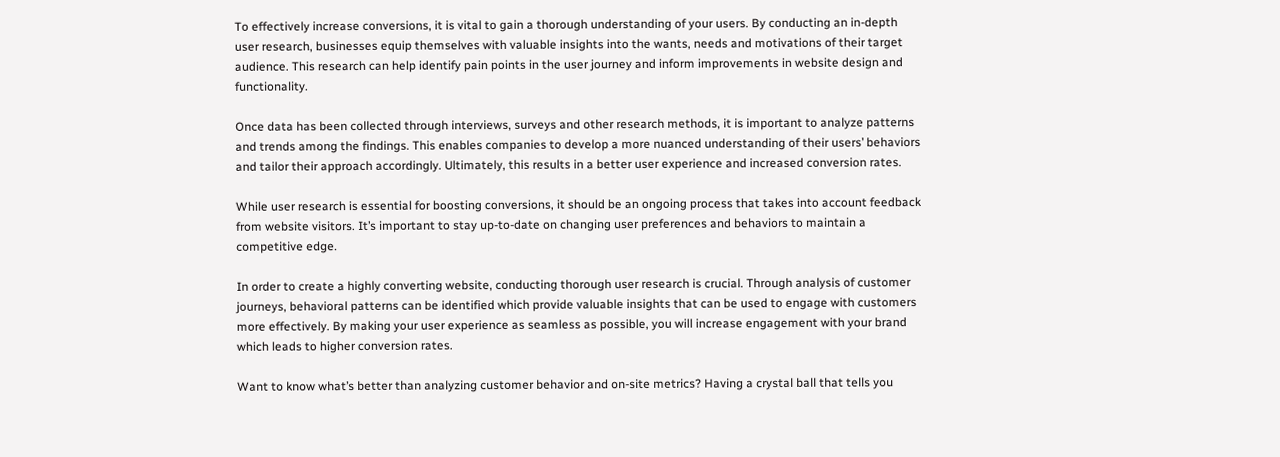To effectively increase conversions, it is vital to gain a thorough understanding of your users. By conducting an in-depth user research, businesses equip themselves with valuable insights into the wants, needs and motivations of their target audience. This research can help identify pain points in the user journey and inform improvements in website design and functionality.

Once data has been collected through interviews, surveys and other research methods, it is important to analyze patterns and trends among the findings. This enables companies to develop a more nuanced understanding of their users’ behaviors and tailor their approach accordingly. Ultimately, this results in a better user experience and increased conversion rates.

While user research is essential for boosting conversions, it should be an ongoing process that takes into account feedback from website visitors. It’s important to stay up-to-date on changing user preferences and behaviors to maintain a competitive edge.

In order to create a highly converting website, conducting thorough user research is crucial. Through analysis of customer journeys, behavioral patterns can be identified which provide valuable insights that can be used to engage with customers more effectively. By making your user experience as seamless as possible, you will increase engagement with your brand which leads to higher conversion rates.

Want to know what’s better than analyzing customer behavior and on-site metrics? Having a crystal ball that tells you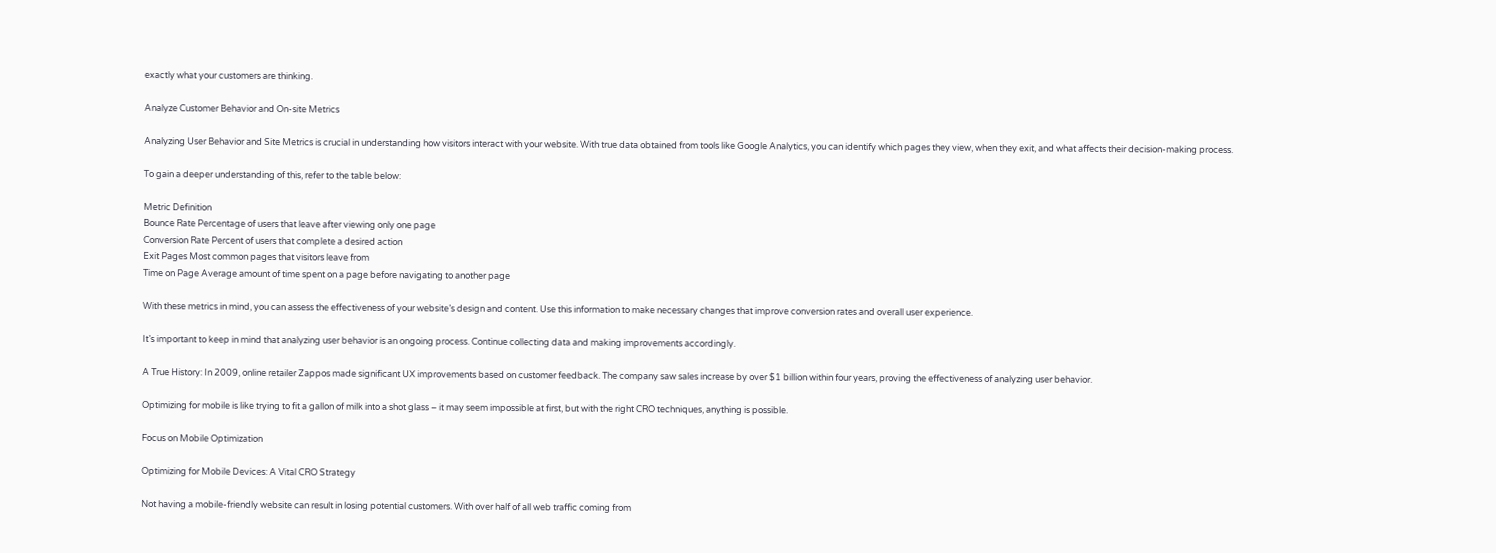exactly what your customers are thinking.

Analyze Customer Behavior and On-site Metrics

Analyzing User Behavior and Site Metrics is crucial in understanding how visitors interact with your website. With true data obtained from tools like Google Analytics, you can identify which pages they view, when they exit, and what affects their decision-making process.

To gain a deeper understanding of this, refer to the table below:

Metric Definition
Bounce Rate Percentage of users that leave after viewing only one page
Conversion Rate Percent of users that complete a desired action
Exit Pages Most common pages that visitors leave from
Time on Page Average amount of time spent on a page before navigating to another page

With these metrics in mind, you can assess the effectiveness of your website’s design and content. Use this information to make necessary changes that improve conversion rates and overall user experience.

It’s important to keep in mind that analyzing user behavior is an ongoing process. Continue collecting data and making improvements accordingly.

A True History: In 2009, online retailer Zappos made significant UX improvements based on customer feedback. The company saw sales increase by over $1 billion within four years, proving the effectiveness of analyzing user behavior.

Optimizing for mobile is like trying to fit a gallon of milk into a shot glass – it may seem impossible at first, but with the right CRO techniques, anything is possible.

Focus on Mobile Optimization

Optimizing for Mobile Devices: A Vital CRO Strategy

Not having a mobile-friendly website can result in losing potential customers. With over half of all web traffic coming from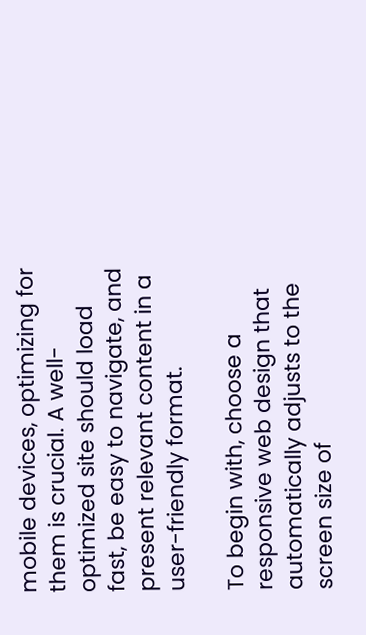mobile devices, optimizing for them is crucial. A well-optimized site should load fast, be easy to navigate, and present relevant content in a user-friendly format.

To begin with, choose a responsive web design that automatically adjusts to the screen size of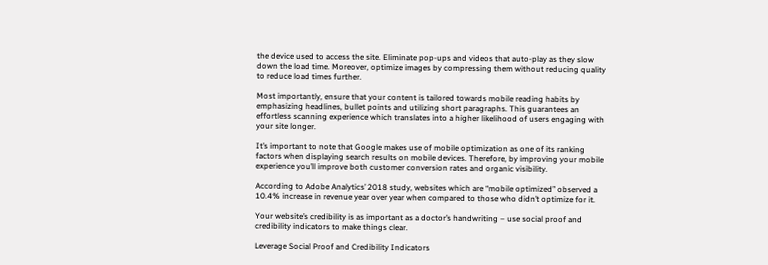the device used to access the site. Eliminate pop-ups and videos that auto-play as they slow down the load time. Moreover, optimize images by compressing them without reducing quality to reduce load times further.

Most importantly, ensure that your content is tailored towards mobile reading habits by emphasizing headlines, bullet points and utilizing short paragraphs. This guarantees an effortless scanning experience which translates into a higher likelihood of users engaging with your site longer.

It’s important to note that Google makes use of mobile optimization as one of its ranking factors when displaying search results on mobile devices. Therefore, by improving your mobile experience you’ll improve both customer conversion rates and organic visibility.

According to Adobe Analytics’ 2018 study, websites which are “mobile optimized” observed a 10.4% increase in revenue year over year when compared to those who didn’t optimize for it.

Your website’s credibility is as important as a doctor’s handwriting – use social proof and credibility indicators to make things clear.

Leverage Social Proof and Credibility Indicators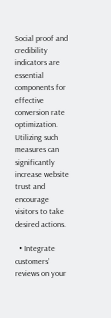Social proof and credibility indicators are essential components for effective conversion rate optimization. Utilizing such measures can significantly increase website trust and encourage visitors to take desired actions.

  • Integrate customers’ reviews on your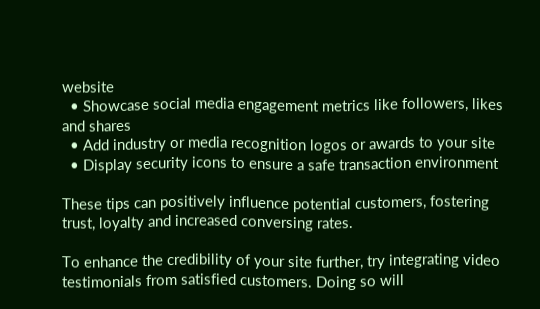website
  • Showcase social media engagement metrics like followers, likes and shares
  • Add industry or media recognition logos or awards to your site
  • Display security icons to ensure a safe transaction environment

These tips can positively influence potential customers, fostering trust, loyalty and increased conversing rates.

To enhance the credibility of your site further, try integrating video testimonials from satisfied customers. Doing so will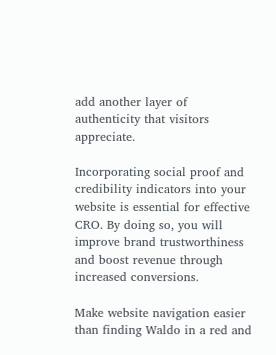add another layer of authenticity that visitors appreciate.

Incorporating social proof and credibility indicators into your website is essential for effective CRO. By doing so, you will improve brand trustworthiness and boost revenue through increased conversions.

Make website navigation easier than finding Waldo in a red and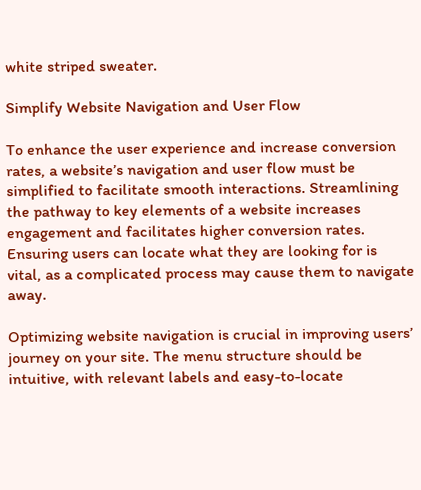white striped sweater.

Simplify Website Navigation and User Flow

To enhance the user experience and increase conversion rates, a website’s navigation and user flow must be simplified to facilitate smooth interactions. Streamlining the pathway to key elements of a website increases engagement and facilitates higher conversion rates. Ensuring users can locate what they are looking for is vital, as a complicated process may cause them to navigate away.

Optimizing website navigation is crucial in improving users’ journey on your site. The menu structure should be intuitive, with relevant labels and easy-to-locate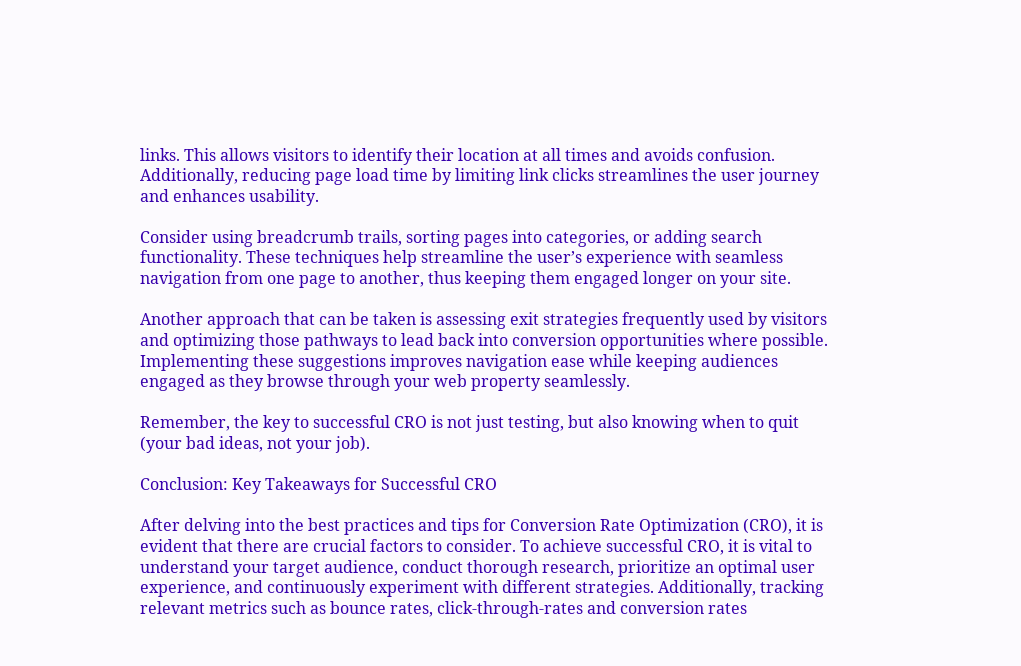links. This allows visitors to identify their location at all times and avoids confusion. Additionally, reducing page load time by limiting link clicks streamlines the user journey and enhances usability.

Consider using breadcrumb trails, sorting pages into categories, or adding search functionality. These techniques help streamline the user’s experience with seamless navigation from one page to another, thus keeping them engaged longer on your site.

Another approach that can be taken is assessing exit strategies frequently used by visitors and optimizing those pathways to lead back into conversion opportunities where possible. Implementing these suggestions improves navigation ease while keeping audiences engaged as they browse through your web property seamlessly.

Remember, the key to successful CRO is not just testing, but also knowing when to quit (your bad ideas, not your job).

Conclusion: Key Takeaways for Successful CRO

After delving into the best practices and tips for Conversion Rate Optimization (CRO), it is evident that there are crucial factors to consider. To achieve successful CRO, it is vital to understand your target audience, conduct thorough research, prioritize an optimal user experience, and continuously experiment with different strategies. Additionally, tracking relevant metrics such as bounce rates, click-through-rates and conversion rates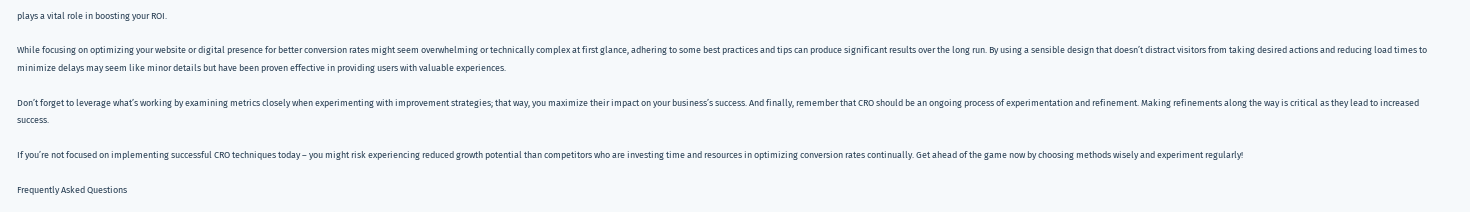plays a vital role in boosting your ROI.

While focusing on optimizing your website or digital presence for better conversion rates might seem overwhelming or technically complex at first glance, adhering to some best practices and tips can produce significant results over the long run. By using a sensible design that doesn’t distract visitors from taking desired actions and reducing load times to minimize delays may seem like minor details but have been proven effective in providing users with valuable experiences.

Don’t forget to leverage what’s working by examining metrics closely when experimenting with improvement strategies; that way, you maximize their impact on your business’s success. And finally, remember that CRO should be an ongoing process of experimentation and refinement. Making refinements along the way is critical as they lead to increased success.

If you’re not focused on implementing successful CRO techniques today – you might risk experiencing reduced growth potential than competitors who are investing time and resources in optimizing conversion rates continually. Get ahead of the game now by choosing methods wisely and experiment regularly!

Frequently Asked Questions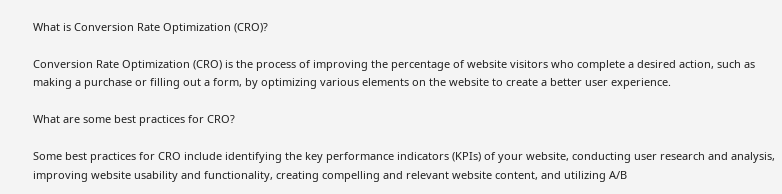What is Conversion Rate Optimization (CRO)?

Conversion Rate Optimization (CRO) is the process of improving the percentage of website visitors who complete a desired action, such as making a purchase or filling out a form, by optimizing various elements on the website to create a better user experience.

What are some best practices for CRO?

Some best practices for CRO include identifying the key performance indicators (KPIs) of your website, conducting user research and analysis, improving website usability and functionality, creating compelling and relevant website content, and utilizing A/B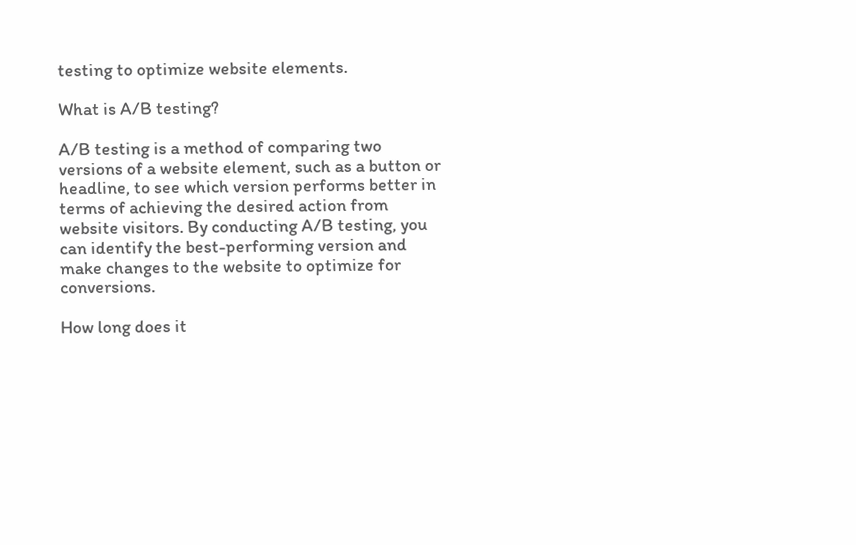testing to optimize website elements.

What is A/B testing?

A/B testing is a method of comparing two versions of a website element, such as a button or headline, to see which version performs better in terms of achieving the desired action from website visitors. By conducting A/B testing, you can identify the best-performing version and make changes to the website to optimize for conversions.

How long does it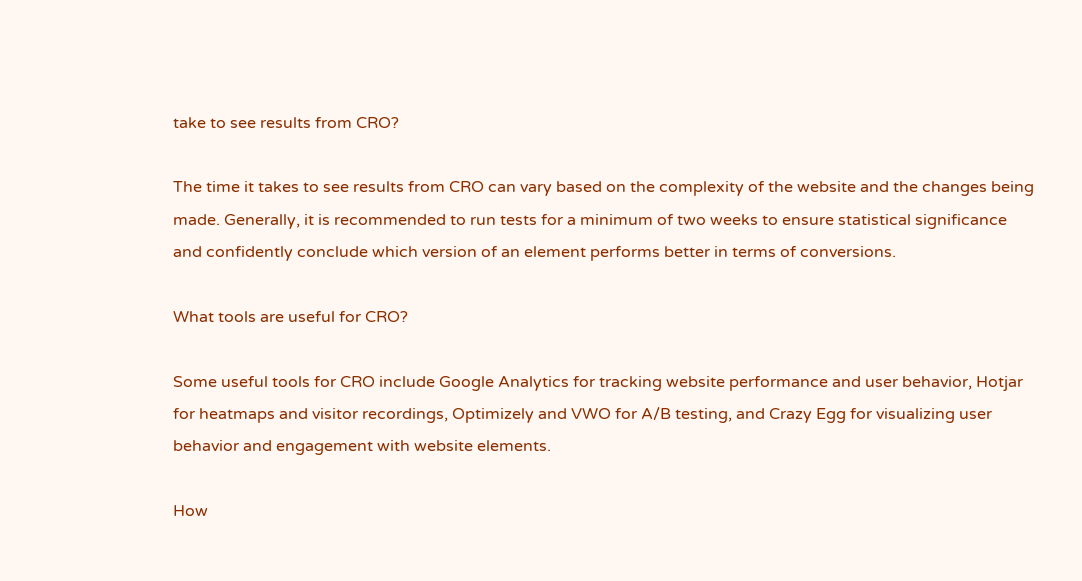take to see results from CRO?

The time it takes to see results from CRO can vary based on the complexity of the website and the changes being made. Generally, it is recommended to run tests for a minimum of two weeks to ensure statistical significance and confidently conclude which version of an element performs better in terms of conversions.

What tools are useful for CRO?

Some useful tools for CRO include Google Analytics for tracking website performance and user behavior, Hotjar for heatmaps and visitor recordings, Optimizely and VWO for A/B testing, and Crazy Egg for visualizing user behavior and engagement with website elements.

How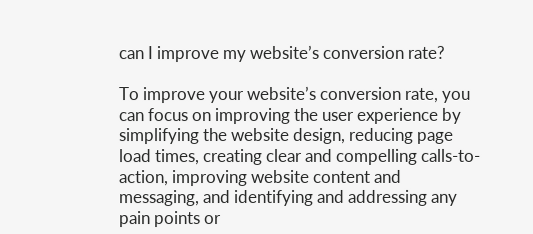can I improve my website’s conversion rate?

To improve your website’s conversion rate, you can focus on improving the user experience by simplifying the website design, reducing page load times, creating clear and compelling calls-to-action, improving website content and messaging, and identifying and addressing any pain points or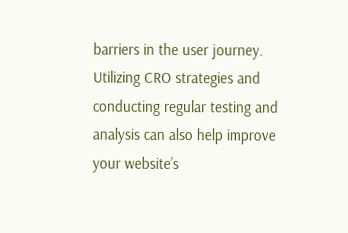barriers in the user journey. Utilizing CRO strategies and conducting regular testing and analysis can also help improve your website’s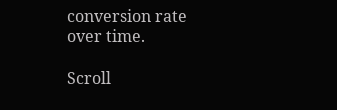conversion rate over time.

Scroll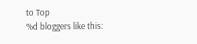to Top
%d bloggers like this: